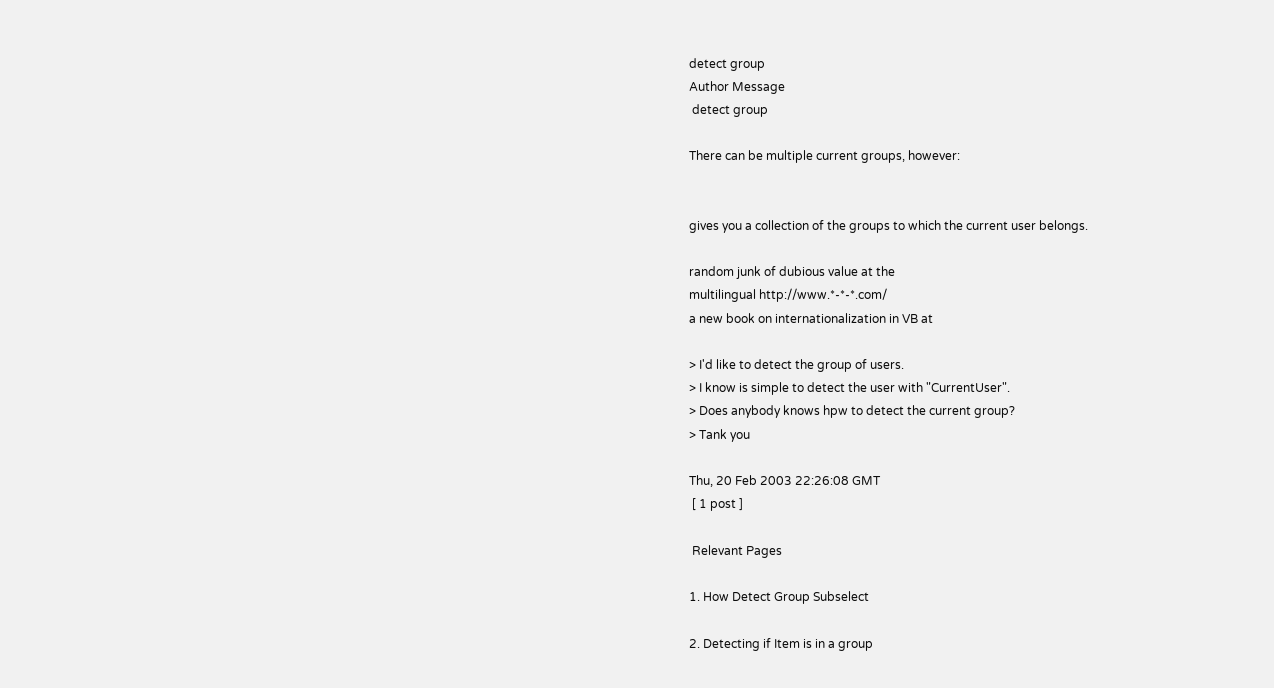detect group
Author Message
 detect group

There can be multiple current groups, however:


gives you a collection of the groups to which the current user belongs.

random junk of dubious value at the
multilingual http://www.*-*-*.com/
a new book on internationalization in VB at

> I'd like to detect the group of users.
> I know is simple to detect the user with "CurrentUser".
> Does anybody knows hpw to detect the current group?
> Tank you

Thu, 20 Feb 2003 22:26:08 GMT
 [ 1 post ]

 Relevant Pages

1. How Detect Group Subselect

2. Detecting if Item is in a group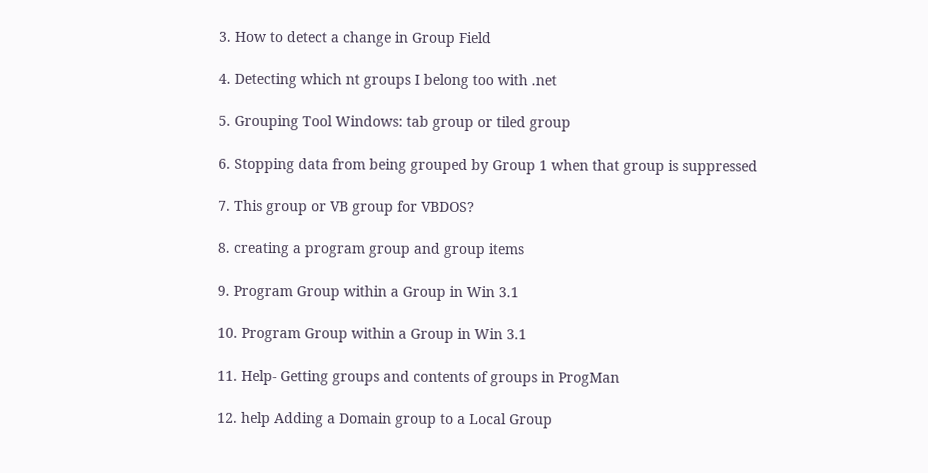3. How to detect a change in Group Field

4. Detecting which nt groups I belong too with .net

5. Grouping Tool Windows: tab group or tiled group

6. Stopping data from being grouped by Group 1 when that group is suppressed

7. This group or VB group for VBDOS?

8. creating a program group and group items

9. Program Group within a Group in Win 3.1

10. Program Group within a Group in Win 3.1

11. Help- Getting groups and contents of groups in ProgMan

12. help Adding a Domain group to a Local Group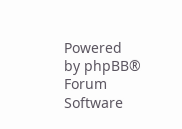Powered by phpBB® Forum Software